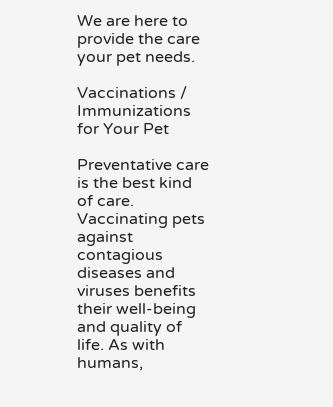We are here to provide the care your pet needs.

Vaccinations / Immunizations for Your Pet

Preventative care is the best kind of care. Vaccinating pets against contagious diseases and viruses benefits their well-being and quality of life. As with humans,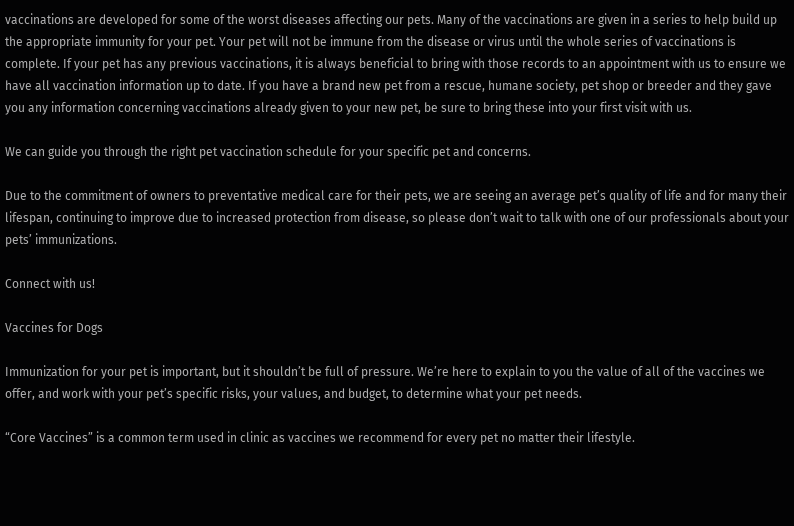vaccinations are developed for some of the worst diseases affecting our pets. Many of the vaccinations are given in a series to help build up the appropriate immunity for your pet. Your pet will not be immune from the disease or virus until the whole series of vaccinations is complete. If your pet has any previous vaccinations, it is always beneficial to bring with those records to an appointment with us to ensure we have all vaccination information up to date. If you have a brand new pet from a rescue, humane society, pet shop or breeder and they gave you any information concerning vaccinations already given to your new pet, be sure to bring these into your first visit with us.

We can guide you through the right pet vaccination schedule for your specific pet and concerns.

Due to the commitment of owners to preventative medical care for their pets, we are seeing an average pet’s quality of life and for many their lifespan, continuing to improve due to increased protection from disease, so please don’t wait to talk with one of our professionals about your pets’ immunizations.

Connect with us!

Vaccines for Dogs

Immunization for your pet is important, but it shouldn’t be full of pressure. We’re here to explain to you the value of all of the vaccines we offer, and work with your pet’s specific risks, your values, and budget, to determine what your pet needs.

“Core Vaccines” is a common term used in clinic as vaccines we recommend for every pet no matter their lifestyle.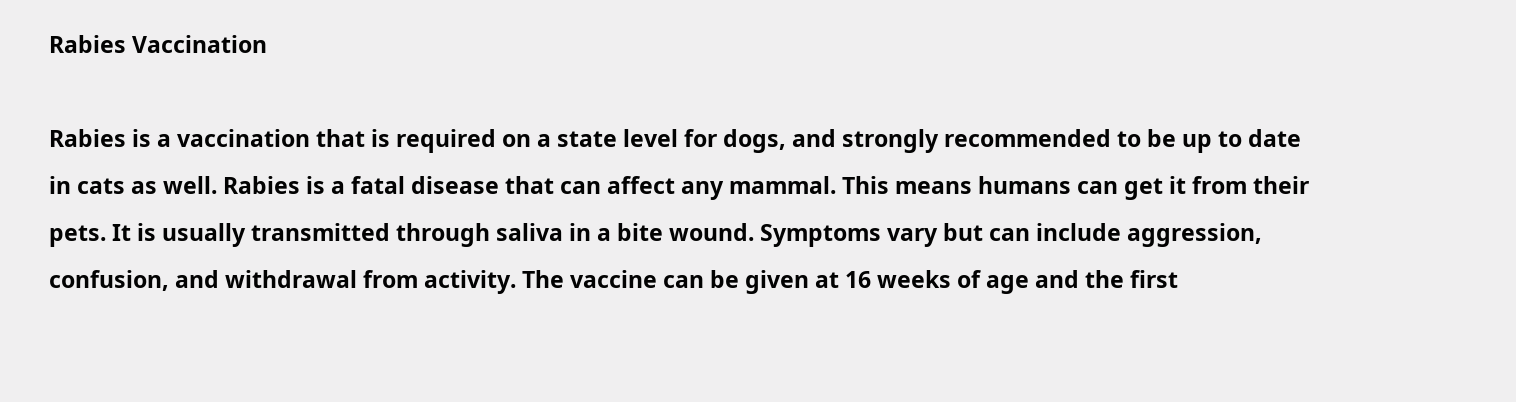Rabies Vaccination

Rabies is a vaccination that is required on a state level for dogs, and strongly recommended to be up to date in cats as well. Rabies is a fatal disease that can affect any mammal. This means humans can get it from their pets. It is usually transmitted through saliva in a bite wound. Symptoms vary but can include aggression, confusion, and withdrawal from activity. The vaccine can be given at 16 weeks of age and the first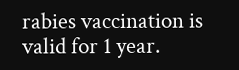rabies vaccination is valid for 1 year.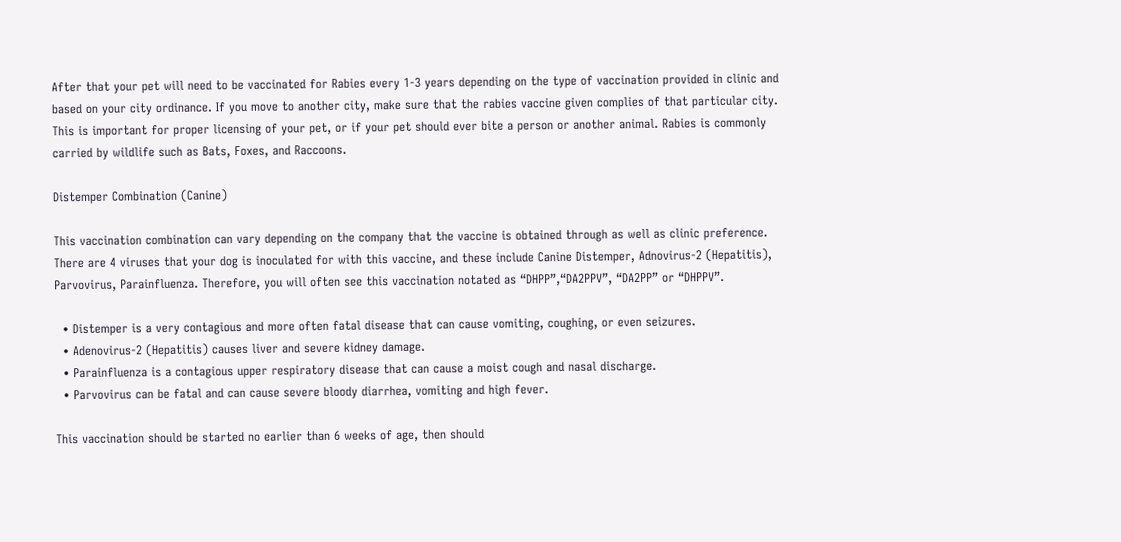After that your pet will need to be vaccinated for Rabies every 1-3 years depending on the type of vaccination provided in clinic and based on your city ordinance. If you move to another city, make sure that the rabies vaccine given complies of that particular city. This is important for proper licensing of your pet, or if your pet should ever bite a person or another animal. Rabies is commonly carried by wildlife such as Bats, Foxes, and Raccoons.

Distemper Combination (Canine)

This vaccination combination can vary depending on the company that the vaccine is obtained through as well as clinic preference. There are 4 viruses that your dog is inoculated for with this vaccine, and these include Canine Distemper, Adnovirus-2 (Hepatitis), Parvovirus, Parainfluenza. Therefore, you will often see this vaccination notated as “DHPP”,“DA2PPV”, “DA2PP” or “DHPPV”.

  • Distemper is a very contagious and more often fatal disease that can cause vomiting, coughing, or even seizures.
  • Adenovirus-2 (Hepatitis) causes liver and severe kidney damage.
  • Parainfluenza is a contagious upper respiratory disease that can cause a moist cough and nasal discharge.
  • Parvovirus can be fatal and can cause severe bloody diarrhea, vomiting and high fever.

This vaccination should be started no earlier than 6 weeks of age, then should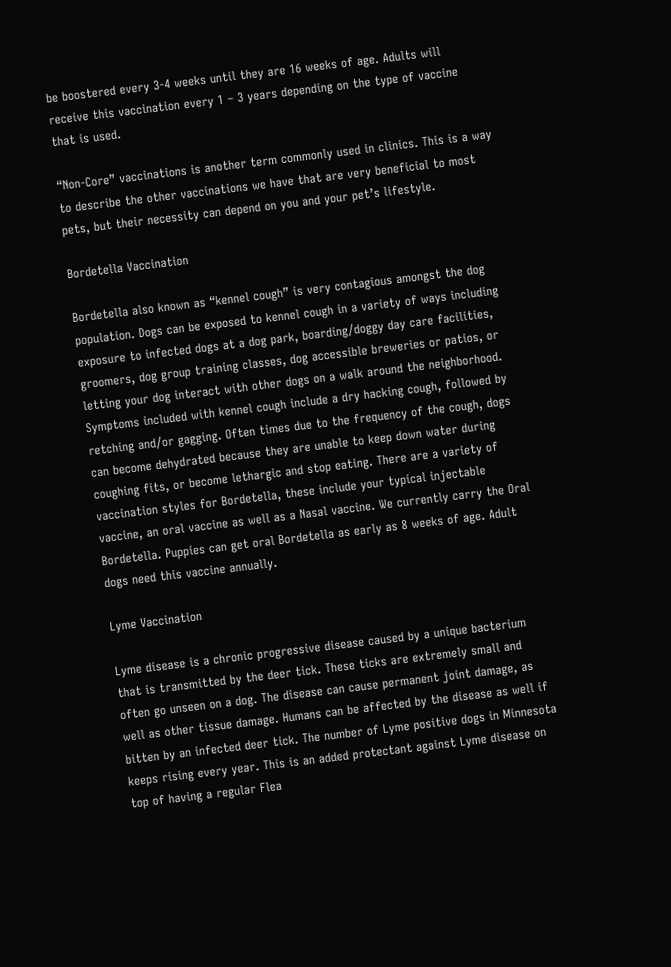be boostered every 3-4 weeks until they are 16 weeks of age. Adults will receive this vaccination every 1 – 3 years depending on the type of vaccine that is used.

“Non-Core” vaccinations is another term commonly used in clinics. This is a way to describe the other vaccinations we have that are very beneficial to most pets, but their necessity can depend on you and your pet’s lifestyle.

Bordetella Vaccination

Bordetella also known as “kennel cough” is very contagious amongst the dog population. Dogs can be exposed to kennel cough in a variety of ways including exposure to infected dogs at a dog park, boarding/doggy day care facilities, groomers, dog group training classes, dog accessible breweries or patios, or letting your dog interact with other dogs on a walk around the neighborhood. Symptoms included with kennel cough include a dry hacking cough, followed by retching and/or gagging. Often times due to the frequency of the cough, dogs can become dehydrated because they are unable to keep down water during coughing fits, or become lethargic and stop eating. There are a variety of vaccination styles for Bordetella, these include your typical injectable vaccine, an oral vaccine as well as a Nasal vaccine. We currently carry the Oral Bordetella. Puppies can get oral Bordetella as early as 8 weeks of age. Adult dogs need this vaccine annually.

Lyme Vaccination

Lyme disease is a chronic progressive disease caused by a unique bacterium that is transmitted by the deer tick. These ticks are extremely small and often go unseen on a dog. The disease can cause permanent joint damage, as well as other tissue damage. Humans can be affected by the disease as well if bitten by an infected deer tick. The number of Lyme positive dogs in Minnesota keeps rising every year. This is an added protectant against Lyme disease on top of having a regular Flea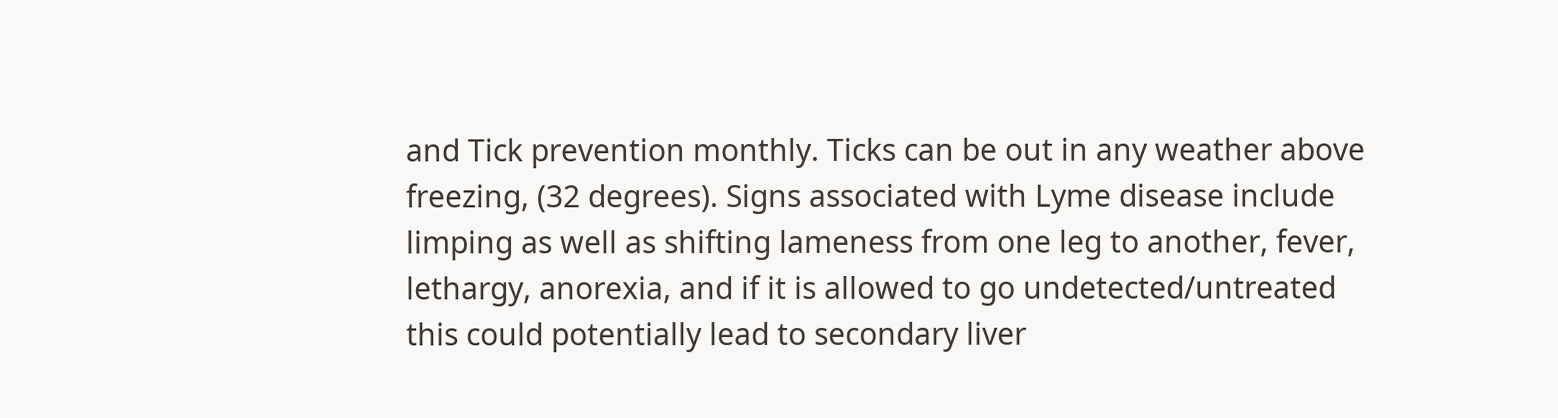and Tick prevention monthly. Ticks can be out in any weather above freezing, (32 degrees). Signs associated with Lyme disease include limping as well as shifting lameness from one leg to another, fever, lethargy, anorexia, and if it is allowed to go undetected/untreated this could potentially lead to secondary liver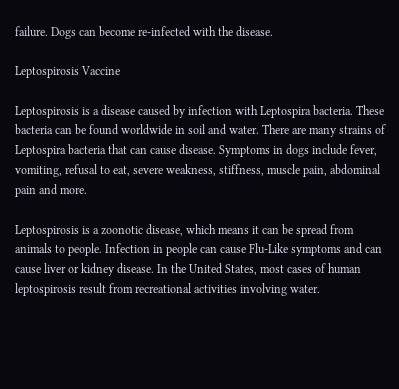failure. Dogs can become re-infected with the disease.

Leptospirosis Vaccine

Leptospirosis is a disease caused by infection with Leptospira bacteria. These bacteria can be found worldwide in soil and water. There are many strains of Leptospira bacteria that can cause disease. Symptoms in dogs include fever, vomiting, refusal to eat, severe weakness, stiffness, muscle pain, abdominal pain and more.

Leptospirosis is a zoonotic disease, which means it can be spread from animals to people. Infection in people can cause Flu-Like symptoms and can cause liver or kidney disease. In the United States, most cases of human leptospirosis result from recreational activities involving water.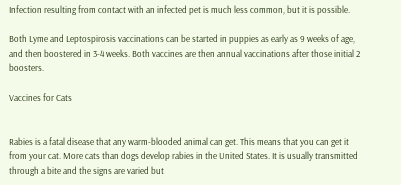Infection resulting from contact with an infected pet is much less common, but it is possible.

Both Lyme and Leptospirosis vaccinations can be started in puppies as early as 9 weeks of age, and then boostered in 3-4 weeks. Both vaccines are then annual vaccinations after those initial 2 boosters.

Vaccines for Cats


Rabies is a fatal disease that any warm-blooded animal can get. This means that you can get it from your cat. More cats than dogs develop rabies in the United States. It is usually transmitted through a bite and the signs are varied but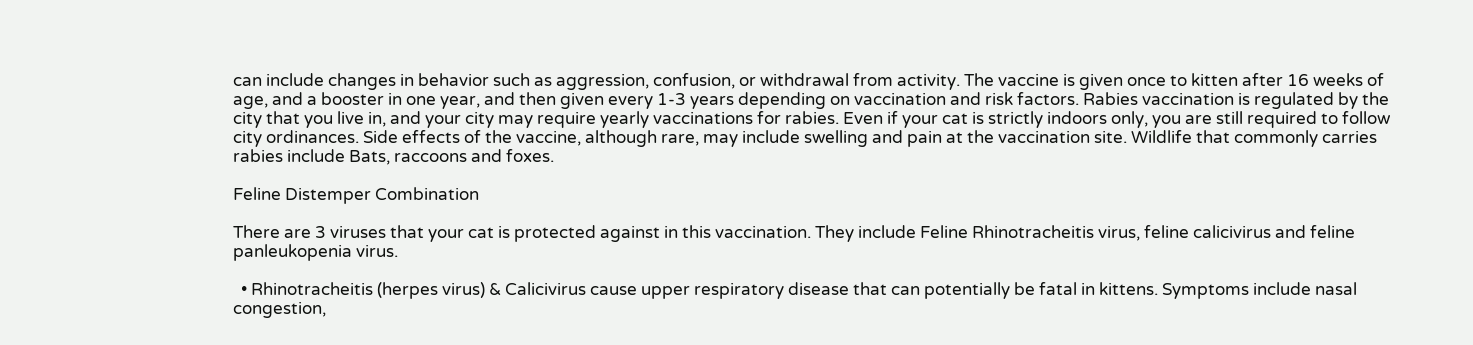can include changes in behavior such as aggression, confusion, or withdrawal from activity. The vaccine is given once to kitten after 16 weeks of age, and a booster in one year, and then given every 1-3 years depending on vaccination and risk factors. Rabies vaccination is regulated by the city that you live in, and your city may require yearly vaccinations for rabies. Even if your cat is strictly indoors only, you are still required to follow city ordinances. Side effects of the vaccine, although rare, may include swelling and pain at the vaccination site. Wildlife that commonly carries rabies include Bats, raccoons and foxes.

Feline Distemper Combination

There are 3 viruses that your cat is protected against in this vaccination. They include Feline Rhinotracheitis virus, feline calicivirus and feline panleukopenia virus.

  • Rhinotracheitis (herpes virus) & Calicivirus cause upper respiratory disease that can potentially be fatal in kittens. Symptoms include nasal congestion,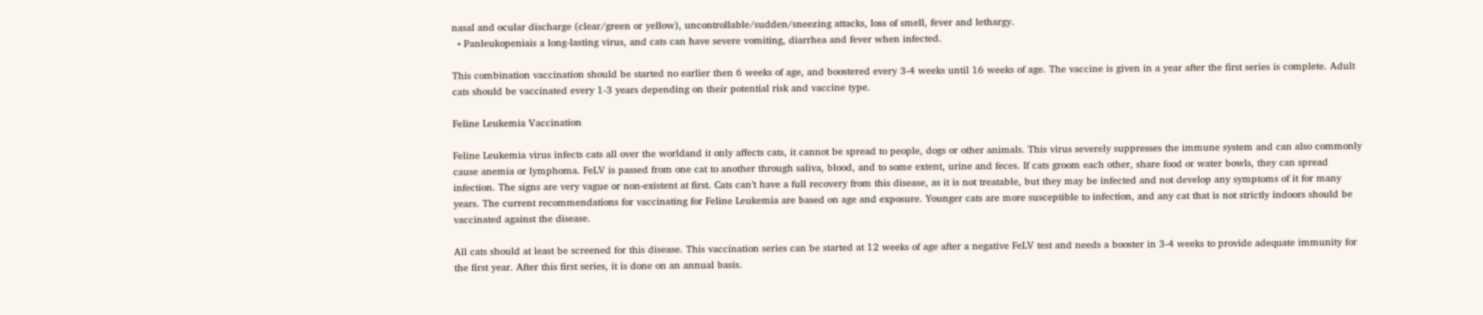nasal and ocular discharge (clear/green or yellow), uncontrollable/sudden/sneezing attacks, loss of smell, fever and lethargy.
  • Panleukopeniais a long-lasting virus, and cats can have severe vomiting, diarrhea and fever when infected.

This combination vaccination should be started no earlier then 6 weeks of age, and boostered every 3-4 weeks until 16 weeks of age. The vaccine is given in a year after the first series is complete. Adult cats should be vaccinated every 1-3 years depending on their potential risk and vaccine type.

Feline Leukemia Vaccination

Feline Leukemia virus infects cats all over the worldand it only affects cats, it cannot be spread to people, dogs or other animals. This virus severely suppresses the immune system and can also commonly cause anemia or lymphoma. FeLV is passed from one cat to another through saliva, blood, and to some extent, urine and feces. If cats groom each other, share food or water bowls, they can spread infection. The signs are very vague or non-existent at first. Cats can’t have a full recovery from this disease, as it is not treatable, but they may be infected and not develop any symptoms of it for many years. The current recommendations for vaccinating for Feline Leukemia are based on age and exposure. Younger cats are more susceptible to infection, and any cat that is not strictly indoors should be vaccinated against the disease.

All cats should at least be screened for this disease. This vaccination series can be started at 12 weeks of age after a negative FeLV test and needs a booster in 3-4 weeks to provide adequate immunity for the first year. After this first series, it is done on an annual basis.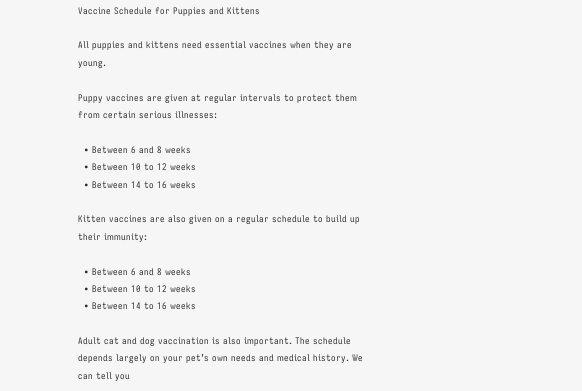Vaccine Schedule for Puppies and Kittens

All puppies and kittens need essential vaccines when they are young.

Puppy vaccines are given at regular intervals to protect them from certain serious illnesses:

  • Between 6 and 8 weeks
  • Between 10 to 12 weeks
  • Between 14 to 16 weeks

Kitten vaccines are also given on a regular schedule to build up their immunity:

  • Between 6 and 8 weeks
  • Between 10 to 12 weeks
  • Between 14 to 16 weeks

Adult cat and dog vaccination is also important. The schedule depends largely on your pet’s own needs and medical history. We can tell you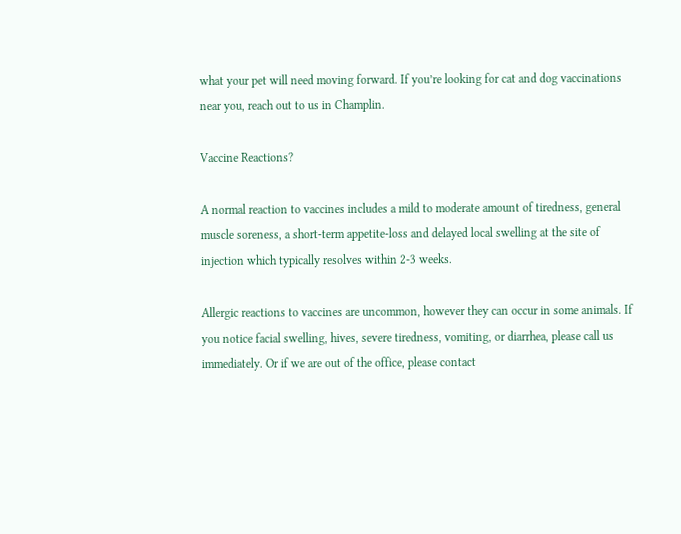what your pet will need moving forward. If you’re looking for cat and dog vaccinations near you, reach out to us in Champlin.

Vaccine Reactions?

A normal reaction to vaccines includes a mild to moderate amount of tiredness, general muscle soreness, a short-term appetite-loss and delayed local swelling at the site of injection which typically resolves within 2-3 weeks.

Allergic reactions to vaccines are uncommon, however they can occur in some animals. If you notice facial swelling, hives, severe tiredness, vomiting, or diarrhea, please call us immediately. Or if we are out of the office, please contact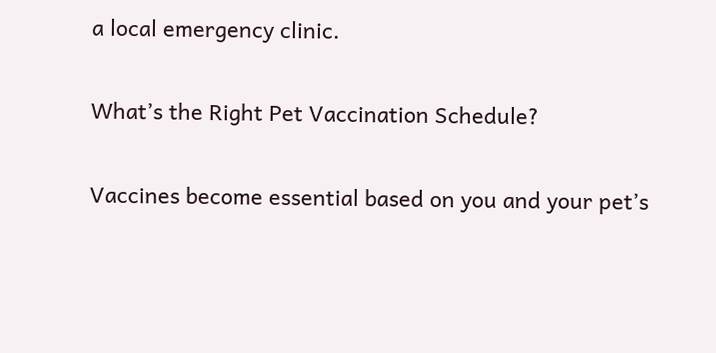a local emergency clinic.

What’s the Right Pet Vaccination Schedule?

Vaccines become essential based on you and your pet’s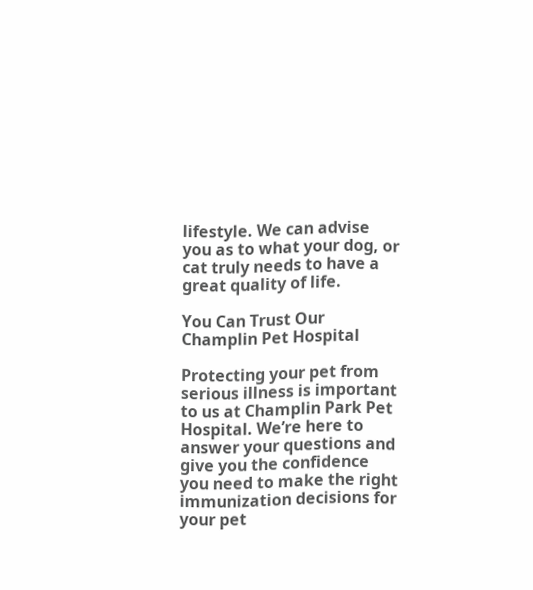lifestyle. We can advise you as to what your dog, or cat truly needs to have a great quality of life.

You Can Trust Our Champlin Pet Hospital

Protecting your pet from serious illness is important to us at Champlin Park Pet Hospital. We’re here to answer your questions and give you the confidence you need to make the right immunization decisions for your pet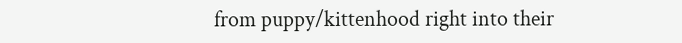from puppy/kittenhood right into their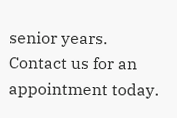senior years. Contact us for an appointment today.